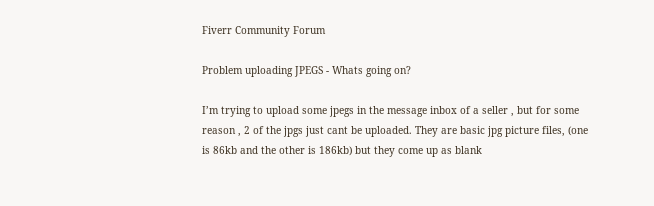Fiverr Community Forum

Problem uploading JPEGS - Whats going on?

I’m trying to upload some jpegs in the message inbox of a seller , but for some reason , 2 of the jpgs just cant be uploaded. They are basic jpg picture files, (one is 86kb and the other is 186kb) but they come up as blank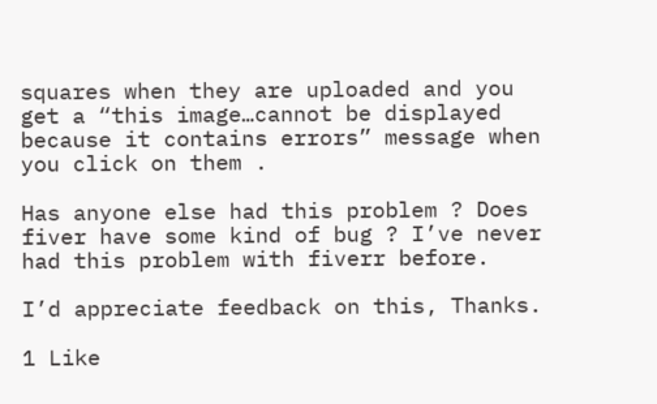squares when they are uploaded and you get a “this image…cannot be displayed because it contains errors” message when you click on them .

Has anyone else had this problem ? Does fiver have some kind of bug ? I’ve never had this problem with fiverr before.

I’d appreciate feedback on this, Thanks.

1 Like